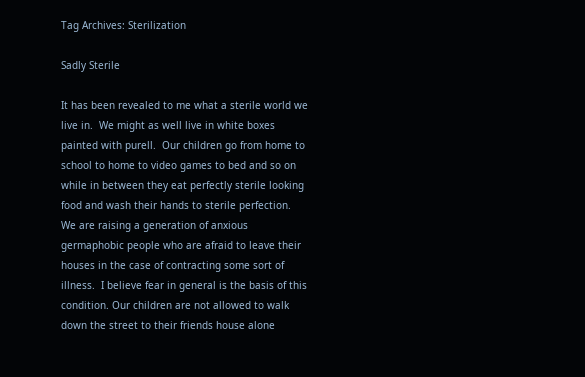Tag Archives: Sterilization

Sadly Sterile

It has been revealed to me what a sterile world we live in.  We might as well live in white boxes painted with purell.  Our children go from home to school to home to video games to bed and so on while in between they eat perfectly sterile looking food and wash their hands to sterile perfection.  We are raising a generation of anxious germaphobic people who are afraid to leave their houses in the case of contracting some sort of illness.  I believe fear in general is the basis of this condition. Our children are not allowed to walk down the street to their friends house alone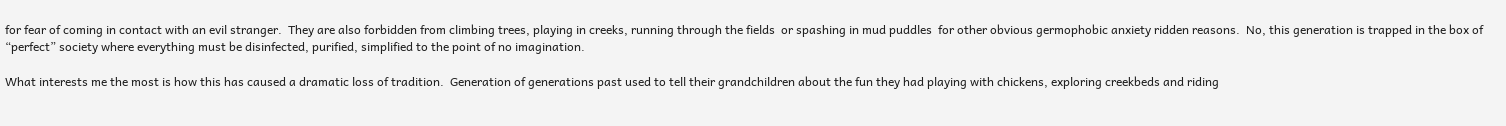for fear of coming in contact with an evil stranger.  They are also forbidden from climbing trees, playing in creeks, running through the fields  or spashing in mud puddles  for other obvious germophobic anxiety ridden reasons.  No, this generation is trapped in the box of “perfect” society where everything must be disinfected, purified, simplified to the point of no imagination.

What interests me the most is how this has caused a dramatic loss of tradition.  Generation of generations past used to tell their grandchildren about the fun they had playing with chickens, exploring creekbeds and riding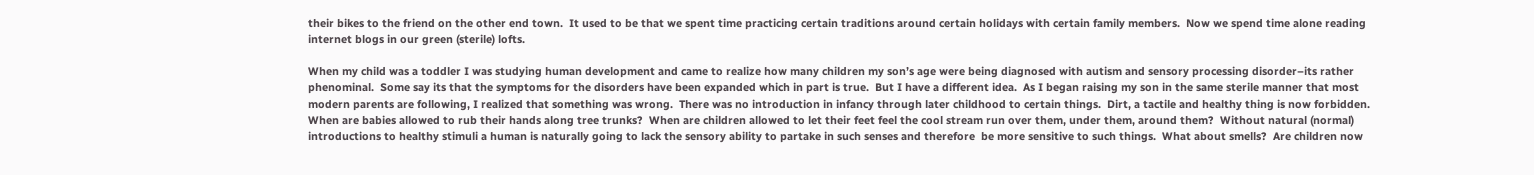their bikes to the friend on the other end town.  It used to be that we spent time practicing certain traditions around certain holidays with certain family members.  Now we spend time alone reading internet blogs in our green (sterile) lofts.

When my child was a toddler I was studying human development and came to realize how many children my son’s age were being diagnosed with autism and sensory processing disorder–its rather phenominal.  Some say its that the symptoms for the disorders have been expanded which in part is true.  But I have a different idea.  As I began raising my son in the same sterile manner that most modern parents are following, I realized that something was wrong.  There was no introduction in infancy through later childhood to certain things.  Dirt, a tactile and healthy thing is now forbidden.  When are babies allowed to rub their hands along tree trunks?  When are children allowed to let their feet feel the cool stream run over them, under them, around them?  Without natural (normal) introductions to healthy stimuli a human is naturally going to lack the sensory ability to partake in such senses and therefore  be more sensitive to such things.  What about smells?  Are children now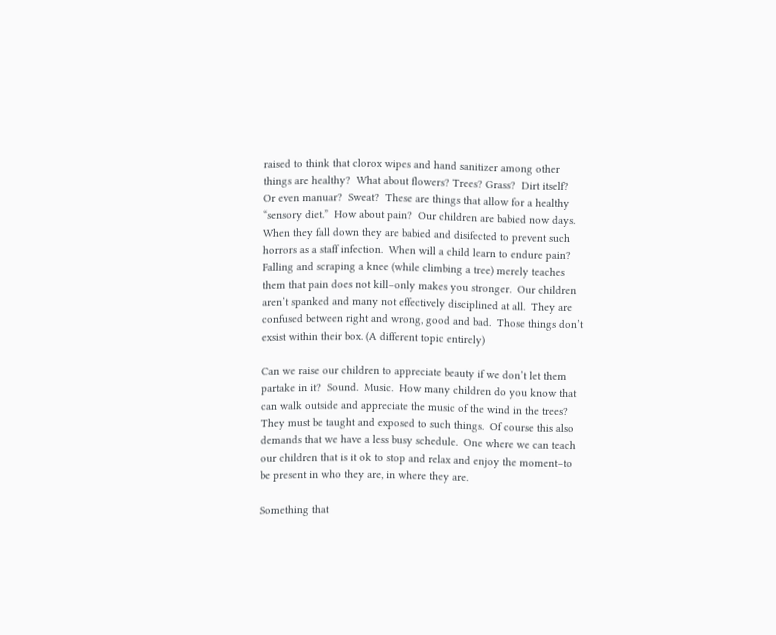raised to think that clorox wipes and hand sanitizer among other things are healthy?  What about flowers? Trees? Grass?  Dirt itself?  Or even manuar?  Sweat?  These are things that allow for a healthy “sensory diet.”  How about pain?  Our children are babied now days.  When they fall down they are babied and disifected to prevent such horrors as a staff infection.  When will a child learn to endure pain?  Falling and scraping a knee (while climbing a tree) merely teaches them that pain does not kill–only makes you stronger.  Our children aren’t spanked and many not effectively disciplined at all.  They are confused between right and wrong, good and bad.  Those things don’t exsist within their box. (A different topic entirely)

Can we raise our children to appreciate beauty if we don’t let them partake in it?  Sound.  Music.  How many children do you know that can walk outside and appreciate the music of the wind in the trees?  They must be taught and exposed to such things.  Of course this also demands that we have a less busy schedule.  One where we can teach our children that is it ok to stop and relax and enjoy the moment–to be present in who they are, in where they are.

Something that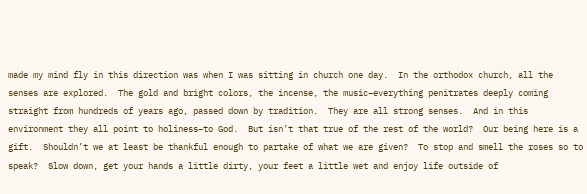made my mind fly in this direction was when I was sitting in church one day.  In the orthodox church, all the senses are explored.  The gold and bright colors, the incense, the music–everything penitrates deeply coming straight from hundreds of years ago, passed down by tradition.  They are all strong senses.  And in this environment they all point to holiness–to God.  But isn’t that true of the rest of the world?  Our being here is a gift.  Shouldn’t we at least be thankful enough to partake of what we are given?  To stop and smell the roses so to speak?  Slow down, get your hands a little dirty, your feet a little wet and enjoy life outside of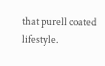that purell coated lifestyle.